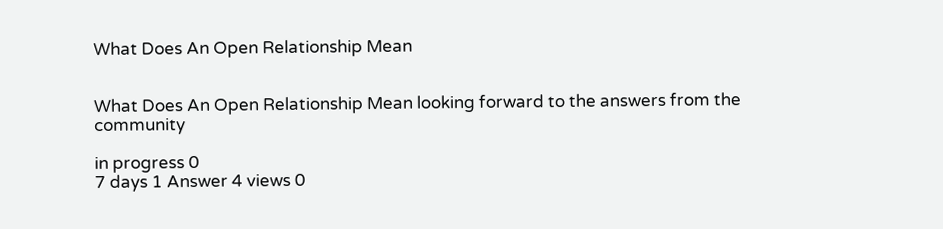What Does An Open Relationship Mean


What Does An Open Relationship Mean looking forward to the answers from the community

in progress 0
7 days 1 Answer 4 views 0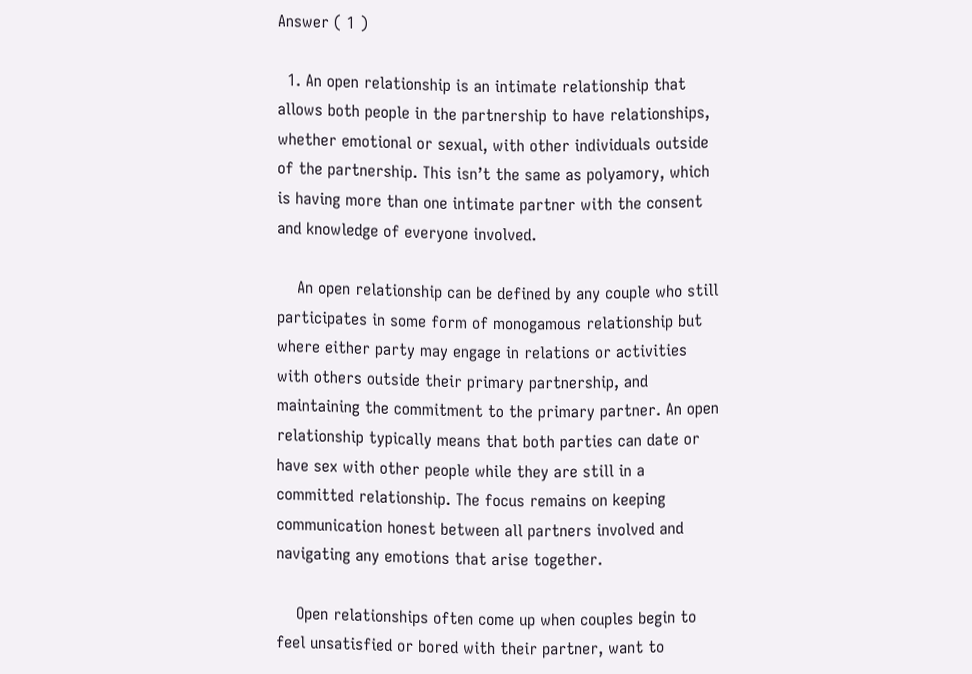Answer ( 1 )

  1. An open relationship is an intimate relationship that allows both people in the partnership to have relationships, whether emotional or sexual, with other individuals outside of the partnership. This isn’t the same as polyamory, which is having more than one intimate partner with the consent and knowledge of everyone involved.

    An open relationship can be defined by any couple who still participates in some form of monogamous relationship but where either party may engage in relations or activities with others outside their primary partnership, and maintaining the commitment to the primary partner. An open relationship typically means that both parties can date or have sex with other people while they are still in a committed relationship. The focus remains on keeping communication honest between all partners involved and navigating any emotions that arise together.

    Open relationships often come up when couples begin to feel unsatisfied or bored with their partner, want to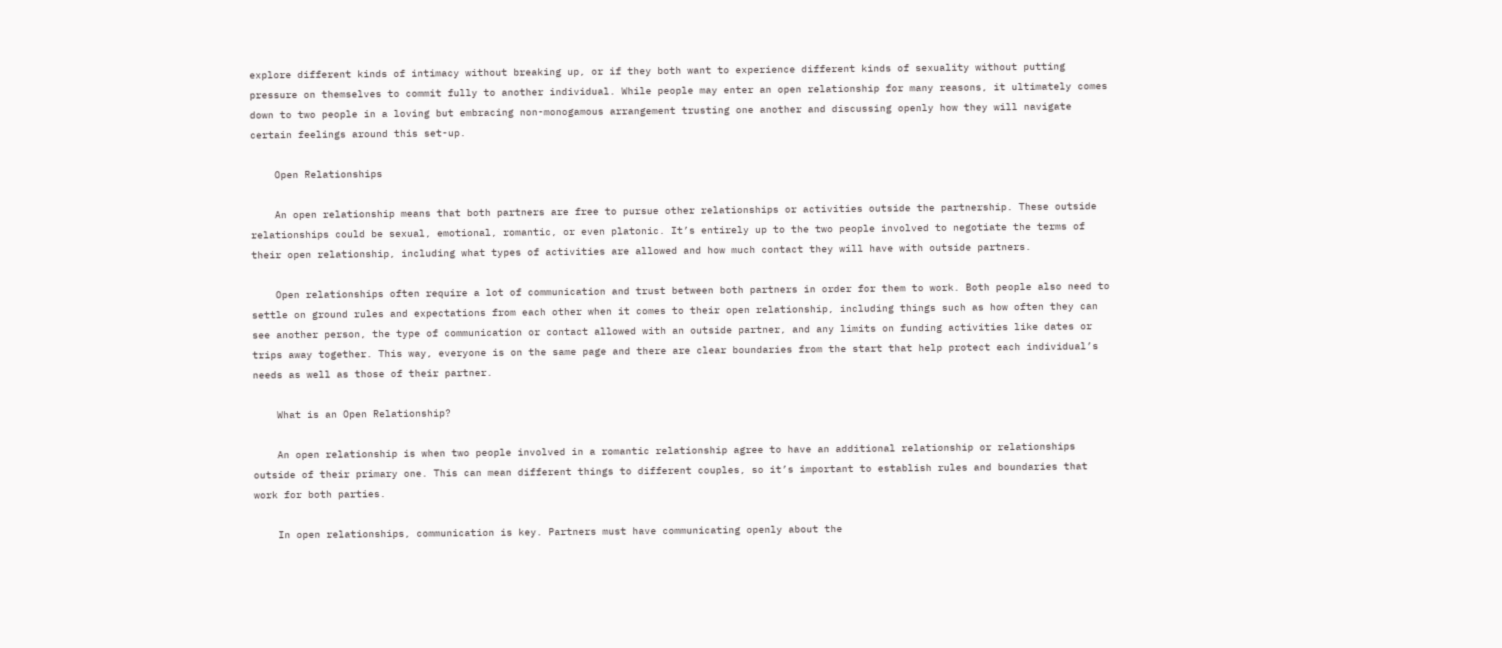explore different kinds of intimacy without breaking up, or if they both want to experience different kinds of sexuality without putting pressure on themselves to commit fully to another individual. While people may enter an open relationship for many reasons, it ultimately comes down to two people in a loving but embracing non-monogamous arrangement trusting one another and discussing openly how they will navigate certain feelings around this set-up.

    Open Relationships

    An open relationship means that both partners are free to pursue other relationships or activities outside the partnership. These outside relationships could be sexual, emotional, romantic, or even platonic. It’s entirely up to the two people involved to negotiate the terms of their open relationship, including what types of activities are allowed and how much contact they will have with outside partners.

    Open relationships often require a lot of communication and trust between both partners in order for them to work. Both people also need to settle on ground rules and expectations from each other when it comes to their open relationship, including things such as how often they can see another person, the type of communication or contact allowed with an outside partner, and any limits on funding activities like dates or trips away together. This way, everyone is on the same page and there are clear boundaries from the start that help protect each individual’s needs as well as those of their partner.

    What is an Open Relationship?

    An open relationship is when two people involved in a romantic relationship agree to have an additional relationship or relationships outside of their primary one. This can mean different things to different couples, so it’s important to establish rules and boundaries that work for both parties.

    In open relationships, communication is key. Partners must have communicating openly about the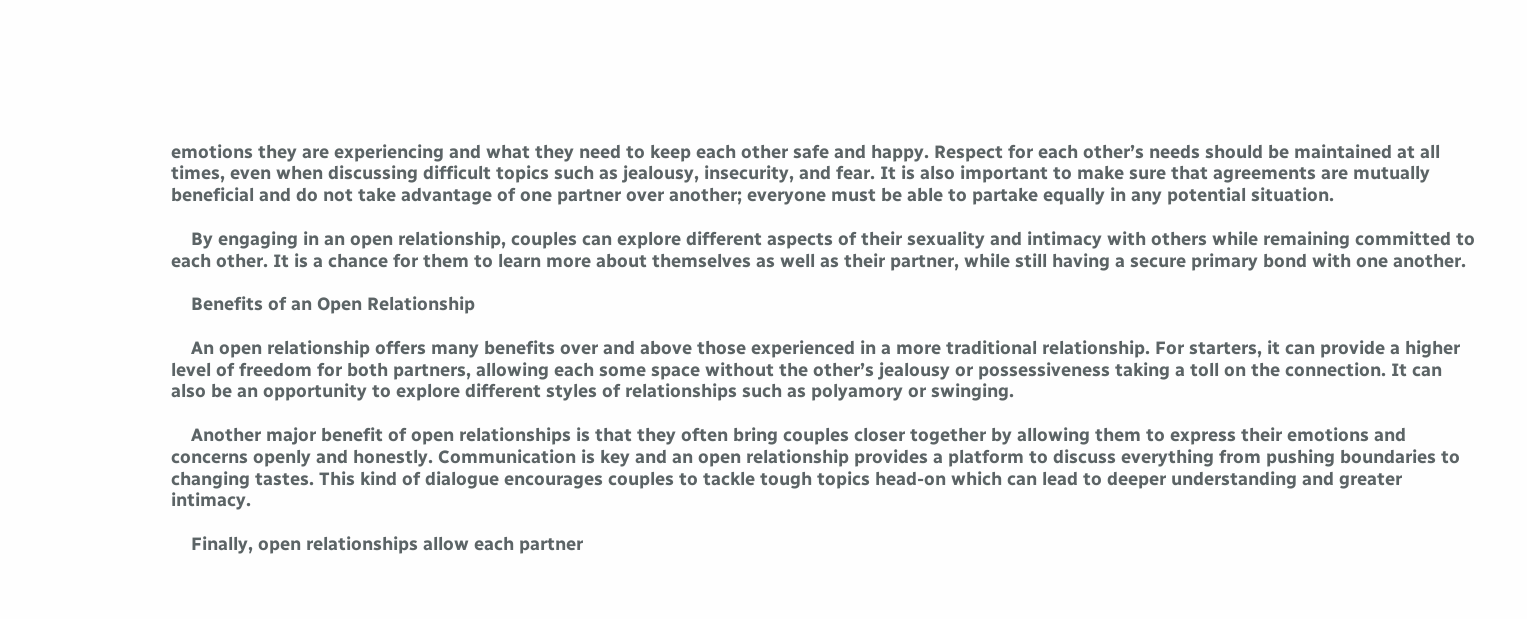emotions they are experiencing and what they need to keep each other safe and happy. Respect for each other’s needs should be maintained at all times, even when discussing difficult topics such as jealousy, insecurity, and fear. It is also important to make sure that agreements are mutually beneficial and do not take advantage of one partner over another; everyone must be able to partake equally in any potential situation.

    By engaging in an open relationship, couples can explore different aspects of their sexuality and intimacy with others while remaining committed to each other. It is a chance for them to learn more about themselves as well as their partner, while still having a secure primary bond with one another.

    Benefits of an Open Relationship

    An open relationship offers many benefits over and above those experienced in a more traditional relationship. For starters, it can provide a higher level of freedom for both partners, allowing each some space without the other’s jealousy or possessiveness taking a toll on the connection. It can also be an opportunity to explore different styles of relationships such as polyamory or swinging.

    Another major benefit of open relationships is that they often bring couples closer together by allowing them to express their emotions and concerns openly and honestly. Communication is key and an open relationship provides a platform to discuss everything from pushing boundaries to changing tastes. This kind of dialogue encourages couples to tackle tough topics head-on which can lead to deeper understanding and greater intimacy.

    Finally, open relationships allow each partner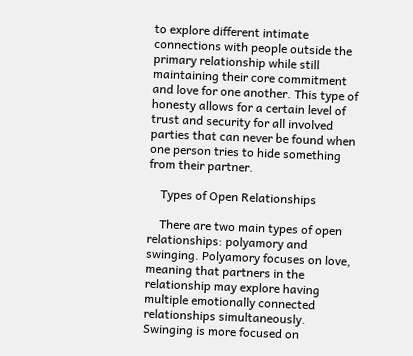to explore different intimate connections with people outside the primary relationship while still maintaining their core commitment and love for one another. This type of honesty allows for a certain level of trust and security for all involved parties that can never be found when one person tries to hide something from their partner.

    Types of Open Relationships

    There are two main types of open relationships: polyamory and swinging. Polyamory focuses on love, meaning that partners in the relationship may explore having multiple emotionally connected relationships simultaneously. Swinging is more focused on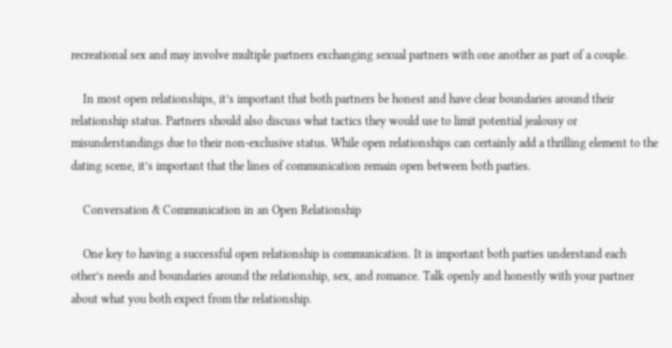recreational sex and may involve multiple partners exchanging sexual partners with one another as part of a couple.

    In most open relationships, it’s important that both partners be honest and have clear boundaries around their relationship status. Partners should also discuss what tactics they would use to limit potential jealousy or misunderstandings due to their non-exclusive status. While open relationships can certainly add a thrilling element to the dating scene, it’s important that the lines of communication remain open between both parties.

    Conversation & Communication in an Open Relationship

    One key to having a successful open relationship is communication. It is important both parties understand each other’s needs and boundaries around the relationship, sex, and romance. Talk openly and honestly with your partner about what you both expect from the relationship.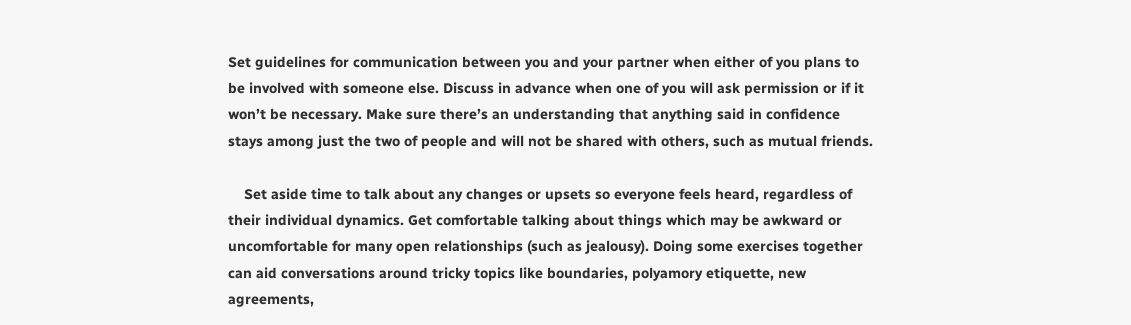Set guidelines for communication between you and your partner when either of you plans to be involved with someone else. Discuss in advance when one of you will ask permission or if it won’t be necessary. Make sure there’s an understanding that anything said in confidence stays among just the two of people and will not be shared with others, such as mutual friends.

    Set aside time to talk about any changes or upsets so everyone feels heard, regardless of their individual dynamics. Get comfortable talking about things which may be awkward or uncomfortable for many open relationships (such as jealousy). Doing some exercises together can aid conversations around tricky topics like boundaries, polyamory etiquette, new agreements,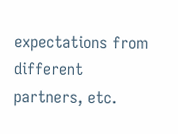expectations from different partners, etc.